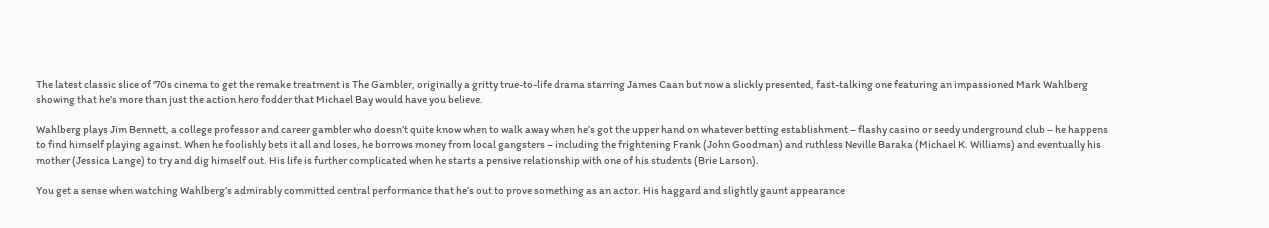The latest classic slice of ‘70s cinema to get the remake treatment is The Gambler, originally a gritty true-to-life drama starring James Caan but now a slickly presented, fast-talking one featuring an impassioned Mark Wahlberg showing that he’s more than just the action hero fodder that Michael Bay would have you believe.

Wahlberg plays Jim Bennett, a college professor and career gambler who doesn’t quite know when to walk away when he’s got the upper hand on whatever betting establishment – flashy casino or seedy underground club – he happens to find himself playing against. When he foolishly bets it all and loses, he borrows money from local gangsters – including the frightening Frank (John Goodman) and ruthless Neville Baraka (Michael K. Williams) and eventually his mother (Jessica Lange) to try and dig himself out. His life is further complicated when he starts a pensive relationship with one of his students (Brie Larson).

You get a sense when watching Wahlberg’s admirably committed central performance that he’s out to prove something as an actor. His haggard and slightly gaunt appearance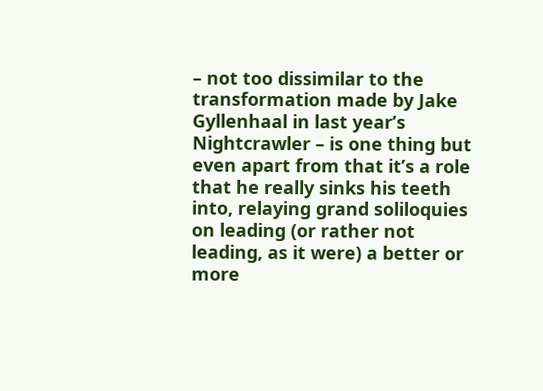– not too dissimilar to the transformation made by Jake Gyllenhaal in last year’s Nightcrawler – is one thing but even apart from that it’s a role that he really sinks his teeth into, relaying grand soliloquies on leading (or rather not leading, as it were) a better or more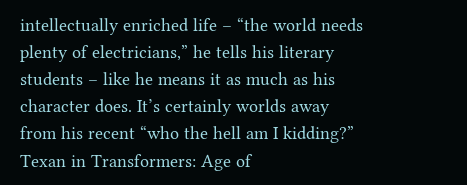intellectually enriched life – “the world needs plenty of electricians,” he tells his literary students – like he means it as much as his character does. It’s certainly worlds away from his recent “who the hell am I kidding?” Texan in Transformers: Age of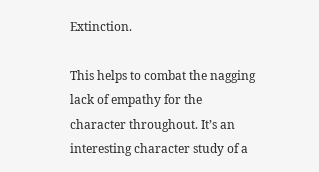Extinction.

This helps to combat the nagging lack of empathy for the character throughout. It’s an interesting character study of a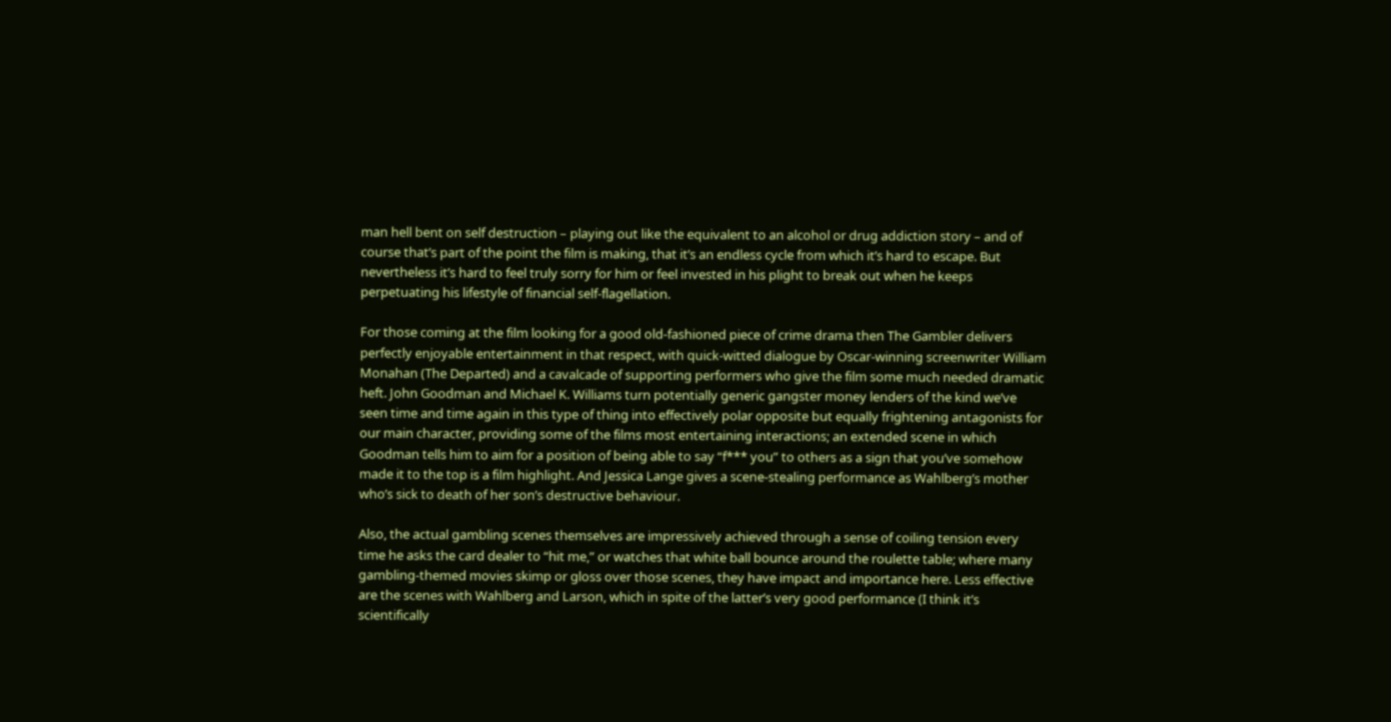man hell bent on self destruction – playing out like the equivalent to an alcohol or drug addiction story – and of course that’s part of the point the film is making, that it’s an endless cycle from which it’s hard to escape. But nevertheless it’s hard to feel truly sorry for him or feel invested in his plight to break out when he keeps perpetuating his lifestyle of financial self-flagellation.

For those coming at the film looking for a good old-fashioned piece of crime drama then The Gambler delivers perfectly enjoyable entertainment in that respect, with quick-witted dialogue by Oscar-winning screenwriter William Monahan (The Departed) and a cavalcade of supporting performers who give the film some much needed dramatic heft. John Goodman and Michael K. Williams turn potentially generic gangster money lenders of the kind we’ve seen time and time again in this type of thing into effectively polar opposite but equally frightening antagonists for our main character, providing some of the films most entertaining interactions; an extended scene in which Goodman tells him to aim for a position of being able to say “f*** you” to others as a sign that you’ve somehow made it to the top is a film highlight. And Jessica Lange gives a scene-stealing performance as Wahlberg’s mother who’s sick to death of her son’s destructive behaviour.

Also, the actual gambling scenes themselves are impressively achieved through a sense of coiling tension every time he asks the card dealer to “hit me,” or watches that white ball bounce around the roulette table; where many gambling-themed movies skimp or gloss over those scenes, they have impact and importance here. Less effective are the scenes with Wahlberg and Larson, which in spite of the latter’s very good performance (I think it’s scientifically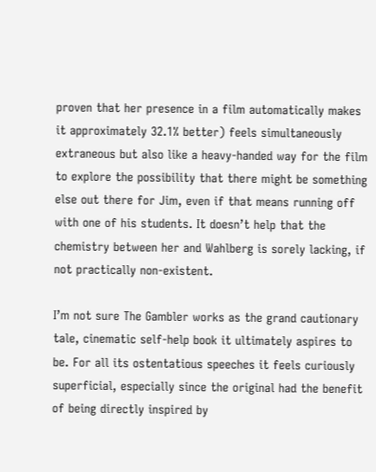proven that her presence in a film automatically makes it approximately 32.1% better) feels simultaneously extraneous but also like a heavy-handed way for the film to explore the possibility that there might be something else out there for Jim, even if that means running off with one of his students. It doesn’t help that the chemistry between her and Wahlberg is sorely lacking, if not practically non-existent.

I’m not sure The Gambler works as the grand cautionary tale, cinematic self-help book it ultimately aspires to be. For all its ostentatious speeches it feels curiously superficial, especially since the original had the benefit of being directly inspired by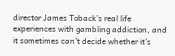director James Toback’s real life experiences with gambling addiction, and it sometimes can’t decide whether it’s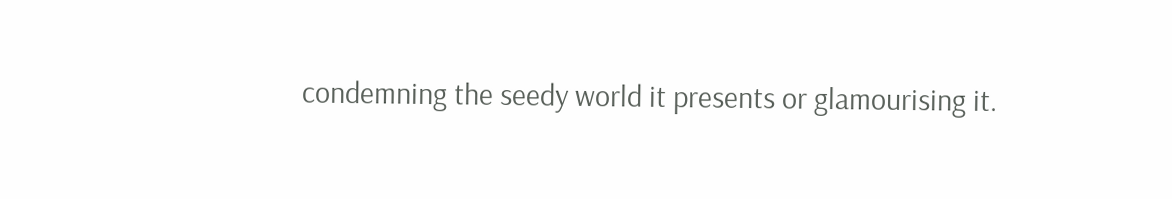condemning the seedy world it presents or glamourising it.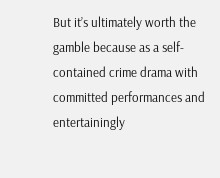But it’s ultimately worth the gamble because as a self-contained crime drama with committed performances and entertainingly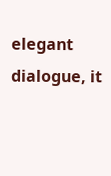elegant dialogue, it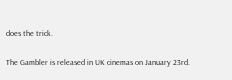does the trick.

The Gambler is released in UK cinemas on January 23rd.